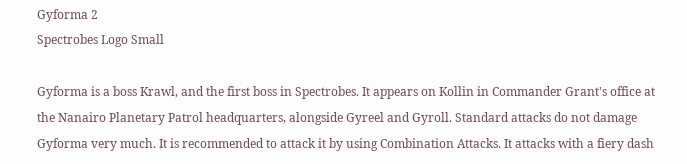Gyforma 2
Spectrobes Logo Small

Gyforma is a boss Krawl, and the first boss in Spectrobes. It appears on Kollin in Commander Grant's office at the Nanairo Planetary Patrol headquarters, alongside Gyreel and Gyroll. Standard attacks do not damage Gyforma very much. It is recommended to attack it by using Combination Attacks. It attacks with a fiery dash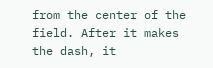from the center of the field. After it makes the dash, it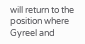will return to the position where Gyreel and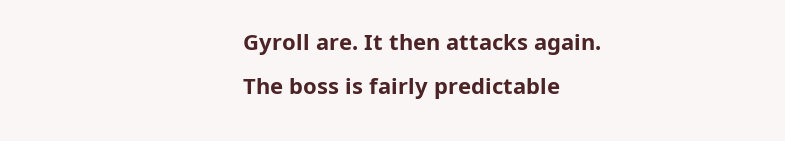Gyroll are. It then attacks again. The boss is fairly predictable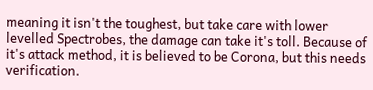meaning it isn't the toughest, but take care with lower levelled Spectrobes, the damage can take it's toll. Because of it's attack method, it is believed to be Corona, but this needs verification.